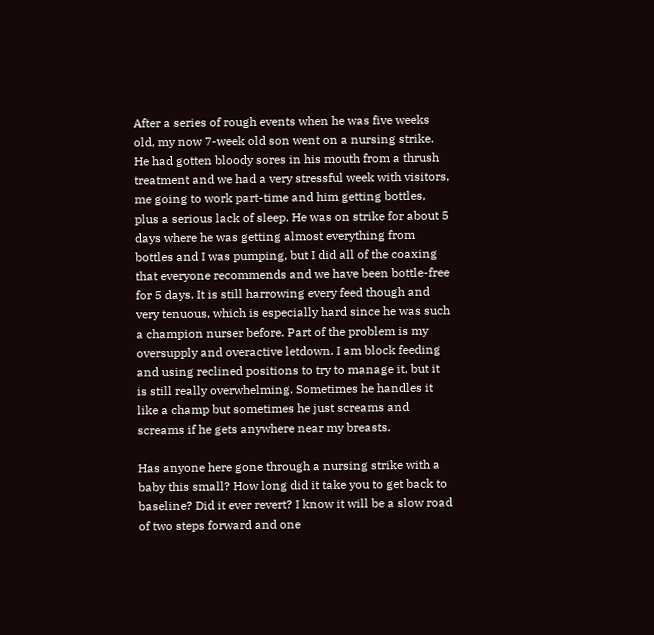After a series of rough events when he was five weeks old, my now 7-week old son went on a nursing strike. He had gotten bloody sores in his mouth from a thrush treatment and we had a very stressful week with visitors, me going to work part-time and him getting bottles, plus a serious lack of sleep. He was on strike for about 5 days where he was getting almost everything from bottles and I was pumping, but I did all of the coaxing that everyone recommends and we have been bottle-free for 5 days. It is still harrowing every feed though and very tenuous, which is especially hard since he was such a champion nurser before. Part of the problem is my oversupply and overactive letdown. I am block feeding and using reclined positions to try to manage it, but it is still really overwhelming. Sometimes he handles it like a champ but sometimes he just screams and screams if he gets anywhere near my breasts.

Has anyone here gone through a nursing strike with a baby this small? How long did it take you to get back to baseline? Did it ever revert? I know it will be a slow road of two steps forward and one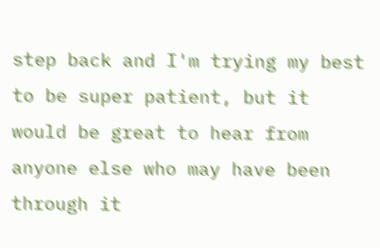step back and I'm trying my best to be super patient, but it would be great to hear from anyone else who may have been through it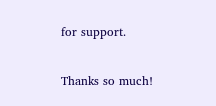for support.

Thanks so much!